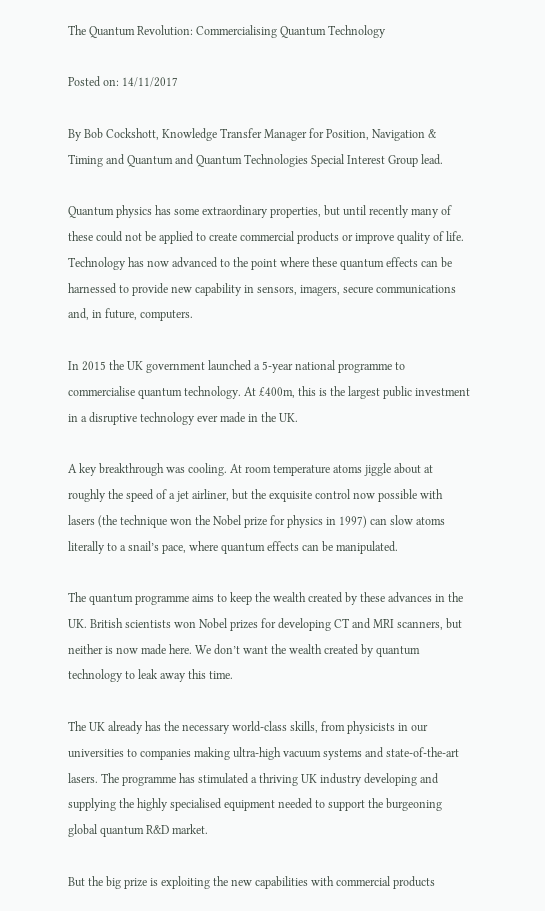The Quantum Revolution: Commercialising Quantum Technology

Posted on: 14/11/2017

By Bob Cockshott, Knowledge Transfer Manager for Position, Navigation & Timing and Quantum and Quantum Technologies Special Interest Group lead.

Quantum physics has some extraordinary properties, but until recently many of these could not be applied to create commercial products or improve quality of life. Technology has now advanced to the point where these quantum effects can be harnessed to provide new capability in sensors, imagers, secure communications and, in future, computers.

In 2015 the UK government launched a 5-year national programme to commercialise quantum technology. At £400m, this is the largest public investment in a disruptive technology ever made in the UK.

A key breakthrough was cooling. At room temperature atoms jiggle about at roughly the speed of a jet airliner, but the exquisite control now possible with lasers (the technique won the Nobel prize for physics in 1997) can slow atoms literally to a snail’s pace, where quantum effects can be manipulated.

The quantum programme aims to keep the wealth created by these advances in the UK. British scientists won Nobel prizes for developing CT and MRI scanners, but neither is now made here. We don’t want the wealth created by quantum technology to leak away this time.

The UK already has the necessary world-class skills, from physicists in our universities to companies making ultra-high vacuum systems and state-of-the-art lasers. The programme has stimulated a thriving UK industry developing and supplying the highly specialised equipment needed to support the burgeoning global quantum R&D market.

But the big prize is exploiting the new capabilities with commercial products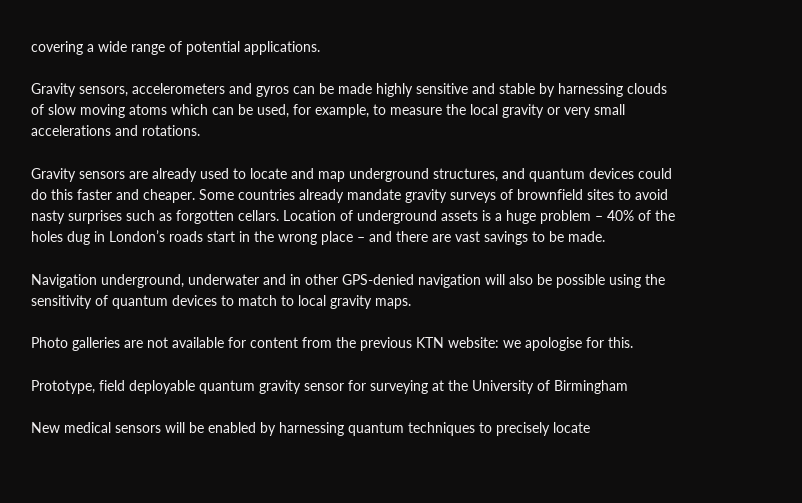covering a wide range of potential applications.

Gravity sensors, accelerometers and gyros can be made highly sensitive and stable by harnessing clouds of slow moving atoms which can be used, for example, to measure the local gravity or very small accelerations and rotations.

Gravity sensors are already used to locate and map underground structures, and quantum devices could do this faster and cheaper. Some countries already mandate gravity surveys of brownfield sites to avoid nasty surprises such as forgotten cellars. Location of underground assets is a huge problem – 40% of the holes dug in London’s roads start in the wrong place – and there are vast savings to be made.

Navigation underground, underwater and in other GPS-denied navigation will also be possible using the sensitivity of quantum devices to match to local gravity maps.

Photo galleries are not available for content from the previous KTN website: we apologise for this.

Prototype, field deployable quantum gravity sensor for surveying at the University of Birmingham

New medical sensors will be enabled by harnessing quantum techniques to precisely locate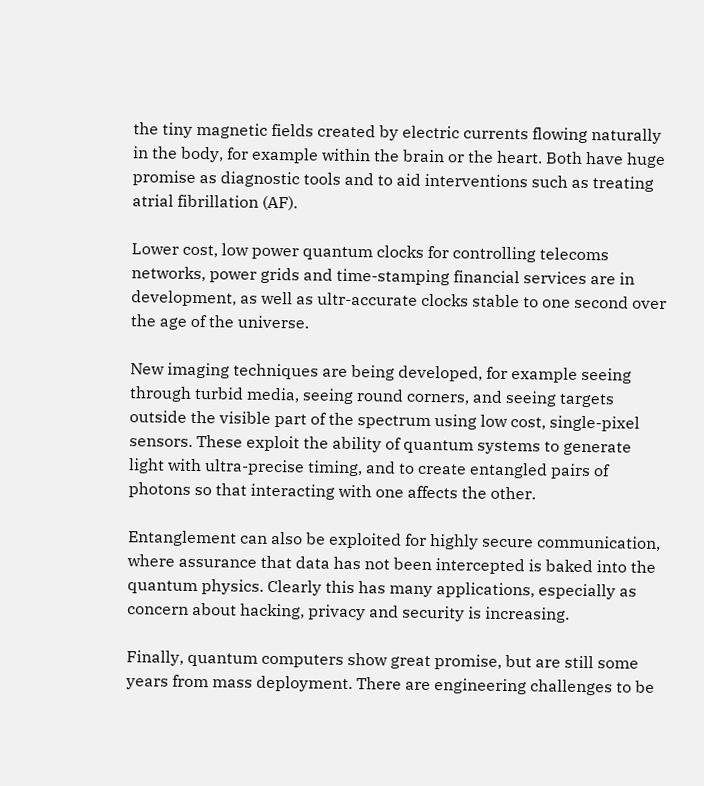the tiny magnetic fields created by electric currents flowing naturally in the body, for example within the brain or the heart. Both have huge promise as diagnostic tools and to aid interventions such as treating atrial fibrillation (AF).

Lower cost, low power quantum clocks for controlling telecoms networks, power grids and time-stamping financial services are in development, as well as ultr-accurate clocks stable to one second over the age of the universe.

New imaging techniques are being developed, for example seeing through turbid media, seeing round corners, and seeing targets outside the visible part of the spectrum using low cost, single-pixel sensors. These exploit the ability of quantum systems to generate light with ultra-precise timing, and to create entangled pairs of photons so that interacting with one affects the other.

Entanglement can also be exploited for highly secure communication, where assurance that data has not been intercepted is baked into the quantum physics. Clearly this has many applications, especially as concern about hacking, privacy and security is increasing.

Finally, quantum computers show great promise, but are still some years from mass deployment. There are engineering challenges to be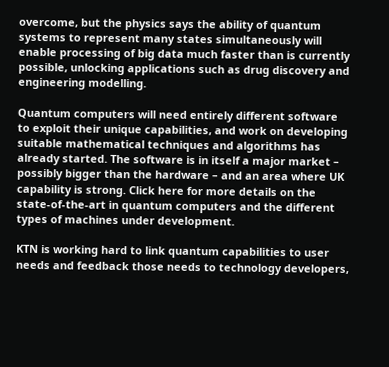overcome, but the physics says the ability of quantum systems to represent many states simultaneously will enable processing of big data much faster than is currently possible, unlocking applications such as drug discovery and engineering modelling.

Quantum computers will need entirely different software to exploit their unique capabilities, and work on developing suitable mathematical techniques and algorithms has already started. The software is in itself a major market – possibly bigger than the hardware – and an area where UK capability is strong. Click here for more details on the state-of-the-art in quantum computers and the different types of machines under development.

KTN is working hard to link quantum capabilities to user needs and feedback those needs to technology developers,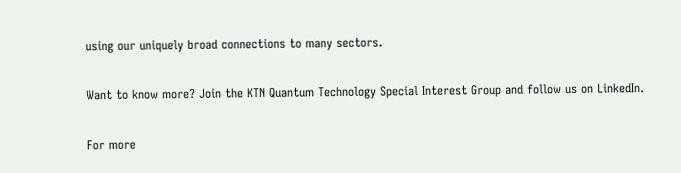using our uniquely broad connections to many sectors.

Want to know more? Join the KTN Quantum Technology Special Interest Group and follow us on LinkedIn.

For more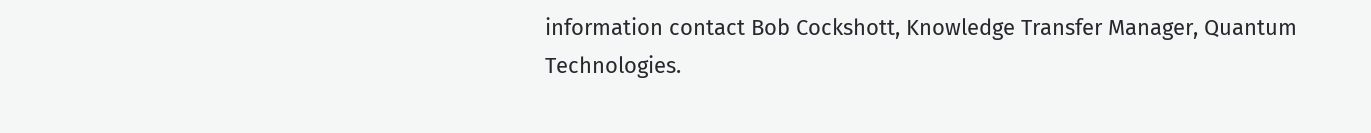information contact Bob Cockshott, Knowledge Transfer Manager, Quantum Technologies.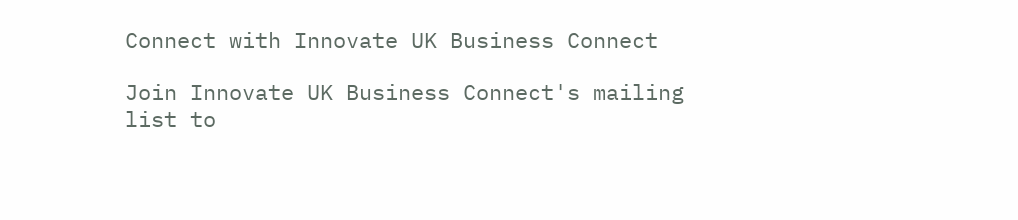Connect with Innovate UK Business Connect

Join Innovate UK Business Connect's mailing list to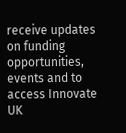receive updates on funding opportunities, events and to access Innovate UK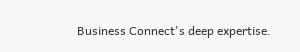Business Connect's deep expertise.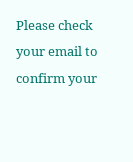Please check your email to confirm your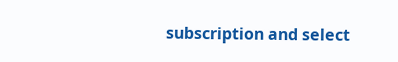subscription and select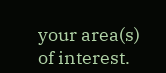your area(s) of interest.